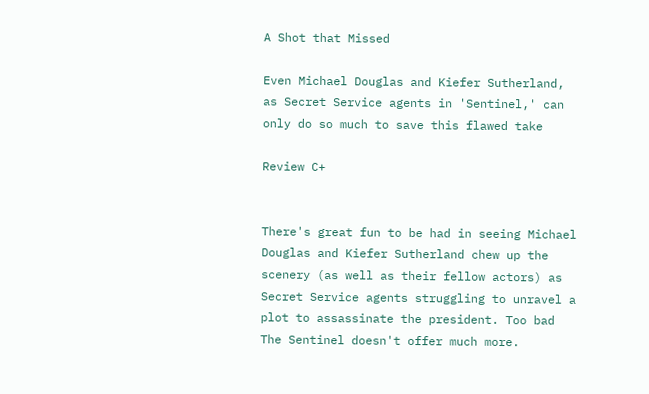A Shot that Missed

Even Michael Douglas and Kiefer Sutherland, as Secret Service agents in 'Sentinel,' can only do so much to save this flawed take

Review C+


There's great fun to be had in seeing Michael Douglas and Kiefer Sutherland chew up the scenery (as well as their fellow actors) as Secret Service agents struggling to unravel a plot to assassinate the president. Too bad The Sentinel doesn't offer much more.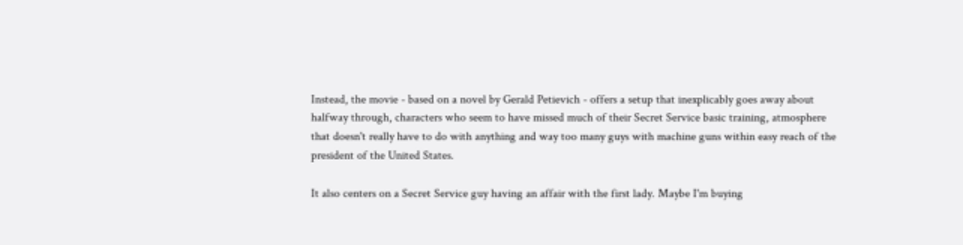Instead, the movie - based on a novel by Gerald Petievich - offers a setup that inexplicably goes away about halfway through, characters who seem to have missed much of their Secret Service basic training, atmosphere that doesn't really have to do with anything and way too many guys with machine guns within easy reach of the president of the United States.

It also centers on a Secret Service guy having an affair with the first lady. Maybe I'm buying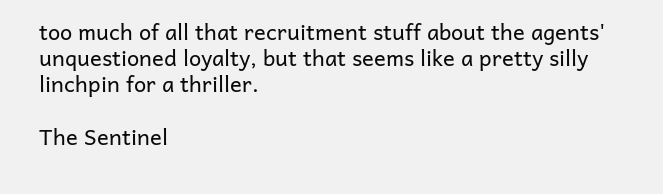too much of all that recruitment stuff about the agents' unquestioned loyalty, but that seems like a pretty silly linchpin for a thriller.

The Sentinel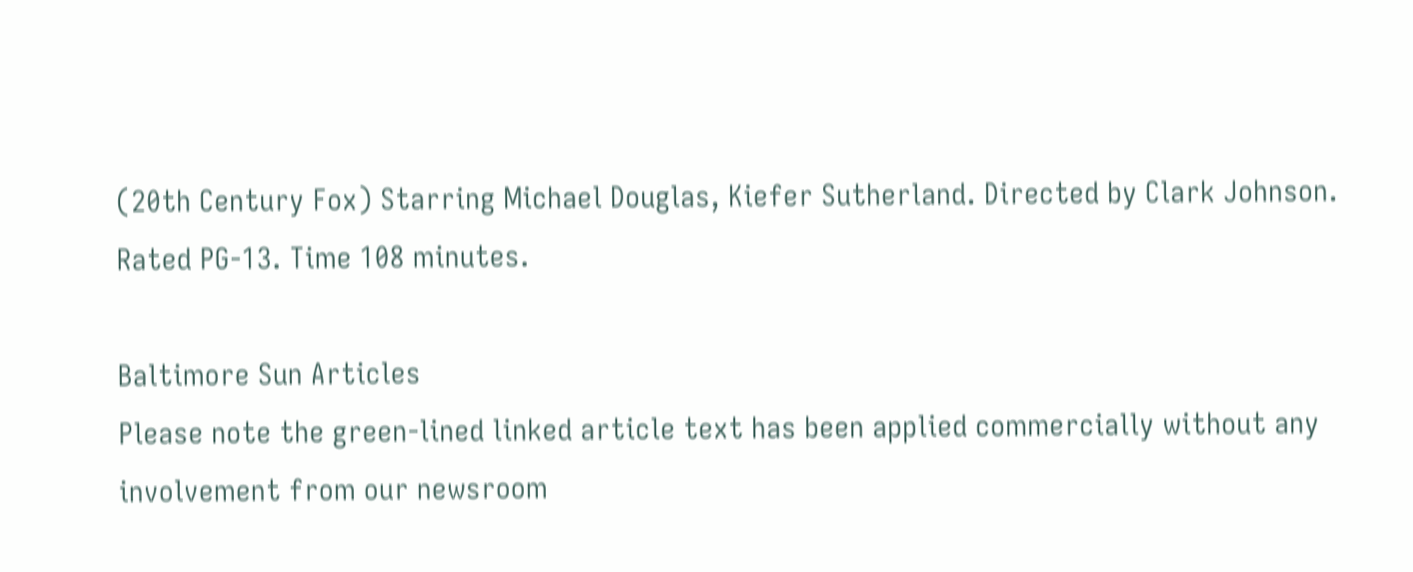(20th Century Fox) Starring Michael Douglas, Kiefer Sutherland. Directed by Clark Johnson. Rated PG-13. Time 108 minutes.

Baltimore Sun Articles
Please note the green-lined linked article text has been applied commercially without any involvement from our newsroom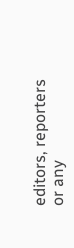editors, reporters or any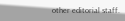other editorial staff.